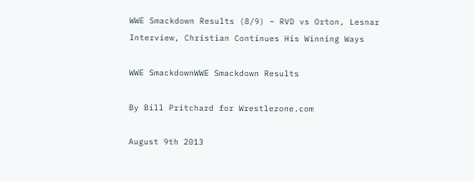WWE Smackdown Results (8/9) – RVD vs Orton, Lesnar Interview, Christian Continues His Winning Ways

WWE SmackdownWWE Smackdown Results

By Bill Pritchard for Wrestlezone.com

August 9th 2013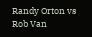Randy Orton vs Rob Van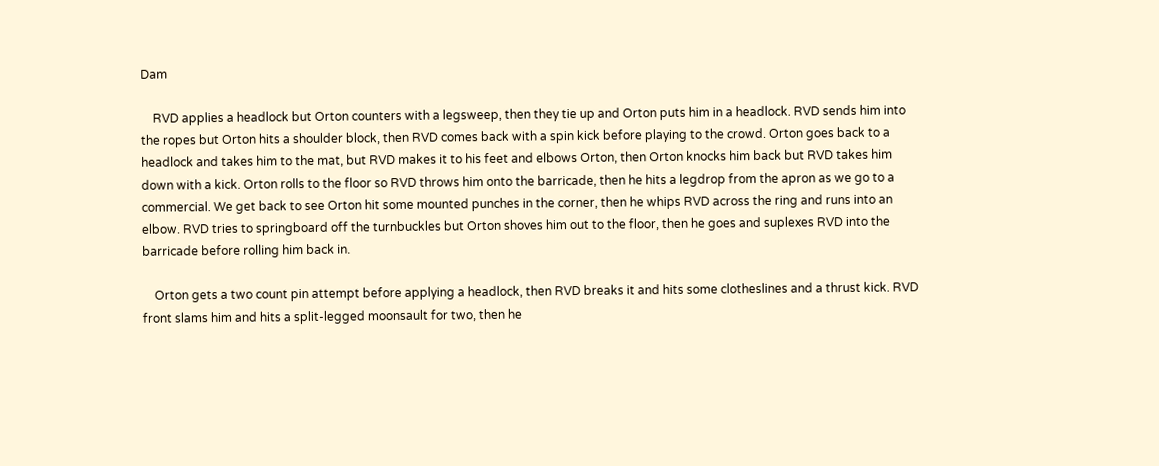Dam

    RVD applies a headlock but Orton counters with a legsweep, then they tie up and Orton puts him in a headlock. RVD sends him into the ropes but Orton hits a shoulder block, then RVD comes back with a spin kick before playing to the crowd. Orton goes back to a headlock and takes him to the mat, but RVD makes it to his feet and elbows Orton, then Orton knocks him back but RVD takes him down with a kick. Orton rolls to the floor so RVD throws him onto the barricade, then he hits a legdrop from the apron as we go to a commercial. We get back to see Orton hit some mounted punches in the corner, then he whips RVD across the ring and runs into an elbow. RVD tries to springboard off the turnbuckles but Orton shoves him out to the floor, then he goes and suplexes RVD into the barricade before rolling him back in.

    Orton gets a two count pin attempt before applying a headlock, then RVD breaks it and hits some clotheslines and a thrust kick. RVD front slams him and hits a split-legged moonsault for two, then he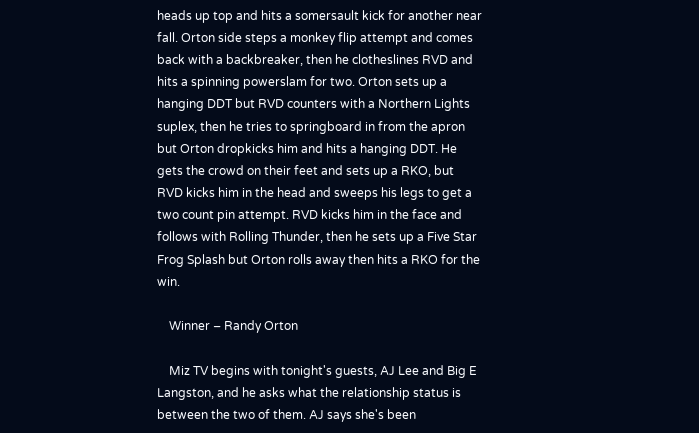heads up top and hits a somersault kick for another near fall. Orton side steps a monkey flip attempt and comes back with a backbreaker, then he clotheslines RVD and hits a spinning powerslam for two. Orton sets up a hanging DDT but RVD counters with a Northern Lights suplex, then he tries to springboard in from the apron but Orton dropkicks him and hits a hanging DDT. He gets the crowd on their feet and sets up a RKO, but RVD kicks him in the head and sweeps his legs to get a two count pin attempt. RVD kicks him in the face and follows with Rolling Thunder, then he sets up a Five Star Frog Splash but Orton rolls away then hits a RKO for the win.

    Winner – Randy Orton

    Miz TV begins with tonight's guests, AJ Lee and Big E Langston, and he asks what the relationship status is between the two of them. AJ says she's been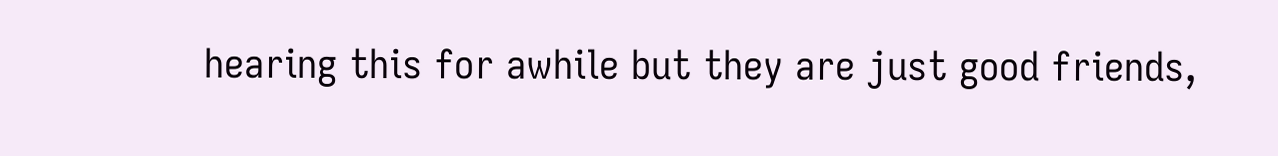hearing this for awhile but they are just good friends,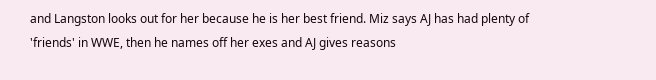and Langston looks out for her because he is her best friend. Miz says AJ has had plenty of 'friends' in WWE, then he names off her exes and AJ gives reasons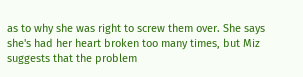as to why she was right to screw them over. She says she's had her heart broken too many times, but Miz suggests that the problem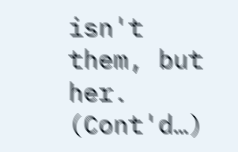isn't them, but her. (Cont'd…)